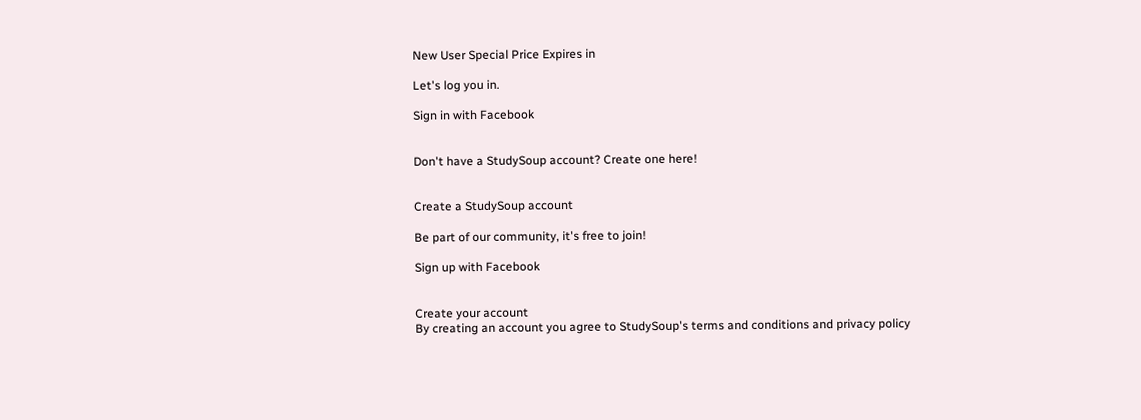New User Special Price Expires in

Let's log you in.

Sign in with Facebook


Don't have a StudySoup account? Create one here!


Create a StudySoup account

Be part of our community, it's free to join!

Sign up with Facebook


Create your account
By creating an account you agree to StudySoup's terms and conditions and privacy policy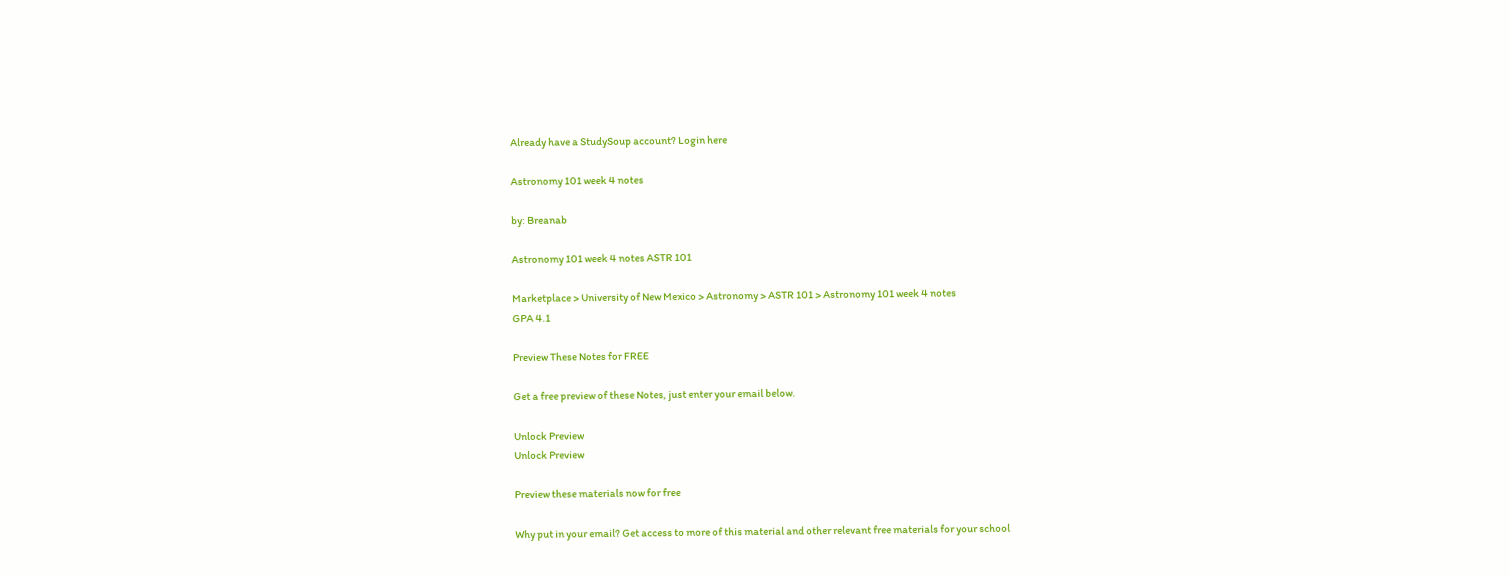Already have a StudySoup account? Login here

Astronomy 101 week 4 notes

by: Breanab

Astronomy 101 week 4 notes ASTR 101

Marketplace > University of New Mexico > Astronomy > ASTR 101 > Astronomy 101 week 4 notes
GPA 4.1

Preview These Notes for FREE

Get a free preview of these Notes, just enter your email below.

Unlock Preview
Unlock Preview

Preview these materials now for free

Why put in your email? Get access to more of this material and other relevant free materials for your school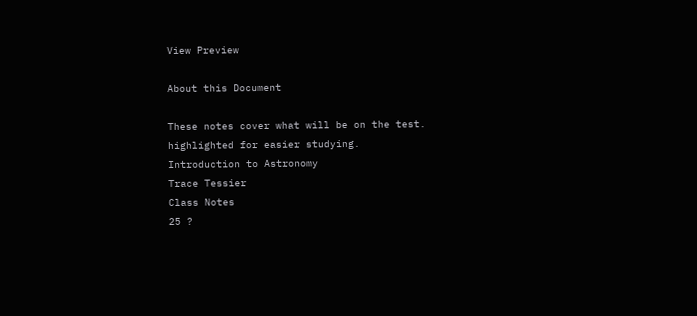View Preview

About this Document

These notes cover what will be on the test. highlighted for easier studying.
Introduction to Astronomy
Trace Tessier
Class Notes
25 ?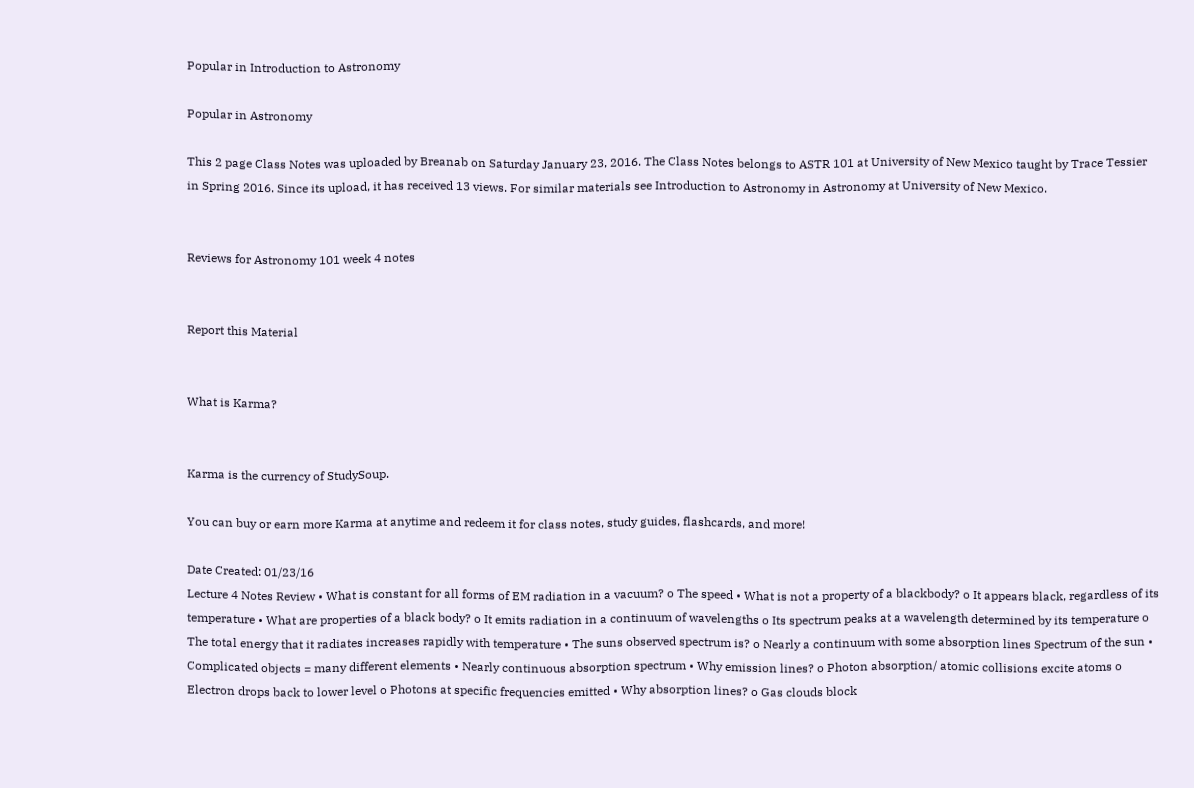Popular in Introduction to Astronomy

Popular in Astronomy

This 2 page Class Notes was uploaded by Breanab on Saturday January 23, 2016. The Class Notes belongs to ASTR 101 at University of New Mexico taught by Trace Tessier in Spring 2016. Since its upload, it has received 13 views. For similar materials see Introduction to Astronomy in Astronomy at University of New Mexico.


Reviews for Astronomy 101 week 4 notes


Report this Material


What is Karma?


Karma is the currency of StudySoup.

You can buy or earn more Karma at anytime and redeem it for class notes, study guides, flashcards, and more!

Date Created: 01/23/16
Lecture 4 Notes Review • What is constant for all forms of EM radiation in a vacuum? o The speed • What is not a property of a blackbody? o It appears black, regardless of its temperature • What are properties of a black body? o It emits radiation in a continuum of wavelengths o Its spectrum peaks at a wavelength determined by its temperature o The total energy that it radiates increases rapidly with temperature • The suns observed spectrum is? o Nearly a continuum with some absorption lines Spectrum of the sun • Complicated objects = many different elements • Nearly continuous absorption spectrum • Why emission lines? o Photon absorption/ atomic collisions excite atoms o Electron drops back to lower level o Photons at specific frequencies emitted • Why absorption lines? o Gas clouds block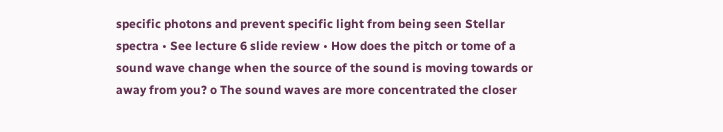specific photons and prevent specific light from being seen Stellar spectra • See lecture 6 slide review • How does the pitch or tome of a sound wave change when the source of the sound is moving towards or away from you? o The sound waves are more concentrated the closer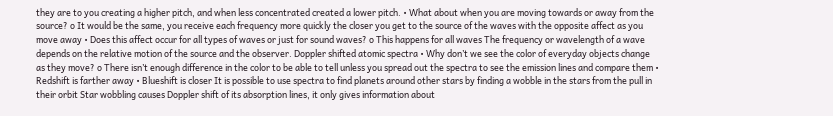they are to you creating a higher pitch, and when less concentrated created a lower pitch. • What about when you are moving towards or away from the source? o It would be the same, you receive each frequency more quickly the closer you get to the source of the waves with the opposite affect as you move away • Does this affect occur for all types of waves or just for sound waves? o This happens for all waves The frequency or wavelength of a wave depends on the relative motion of the source and the observer. Doppler shifted atomic spectra • Why don’t we see the color of everyday objects change as they move? o There isn’t enough difference in the color to be able to tell unless you spread out the spectra to see the emission lines and compare them • Redshift is farther away • Blueshift is closer It is possible to use spectra to find planets around other stars by finding a wobble in the stars from the pull in their orbit Star wobbling causes Doppler shift of its absorption lines, it only gives information about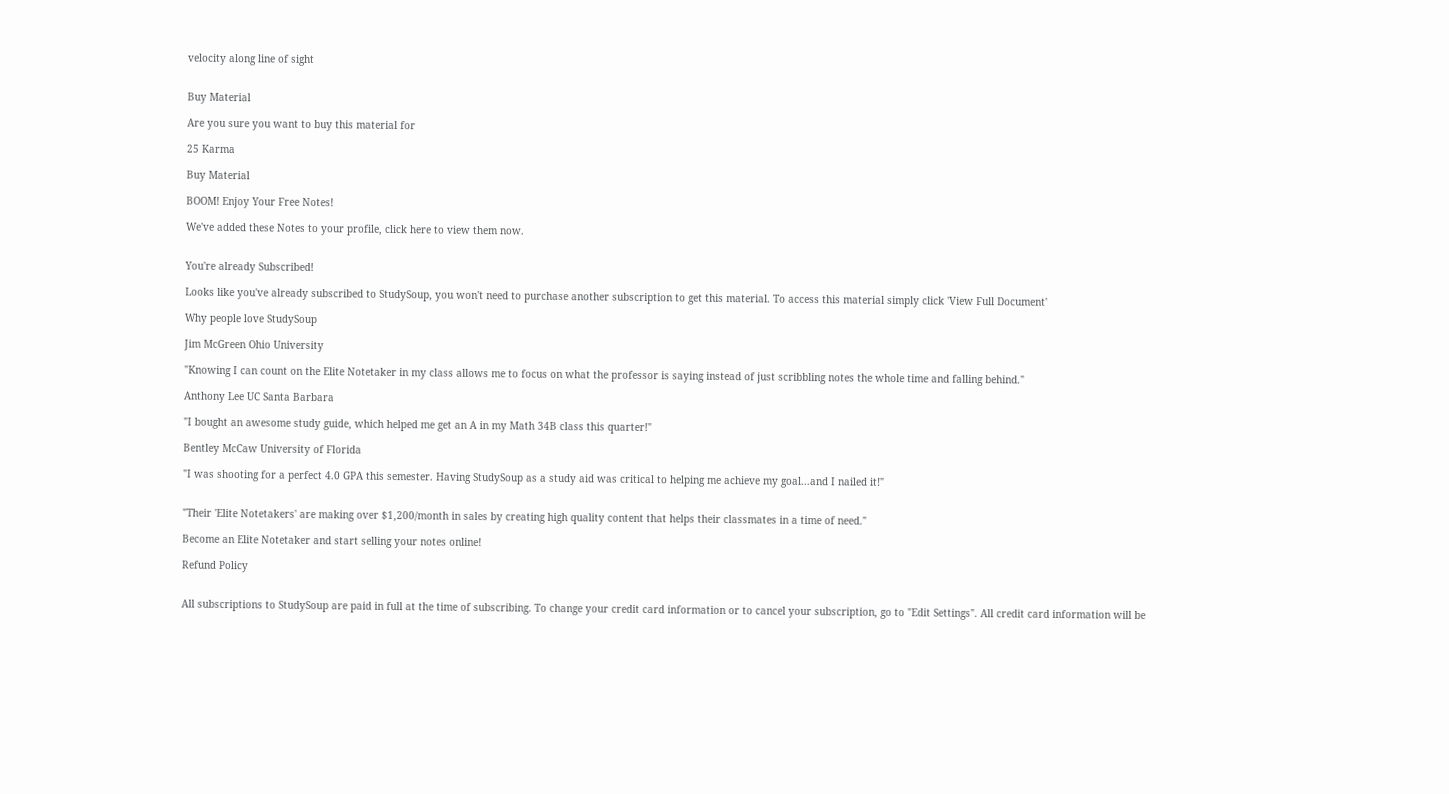velocity along line of sight


Buy Material

Are you sure you want to buy this material for

25 Karma

Buy Material

BOOM! Enjoy Your Free Notes!

We've added these Notes to your profile, click here to view them now.


You're already Subscribed!

Looks like you've already subscribed to StudySoup, you won't need to purchase another subscription to get this material. To access this material simply click 'View Full Document'

Why people love StudySoup

Jim McGreen Ohio University

"Knowing I can count on the Elite Notetaker in my class allows me to focus on what the professor is saying instead of just scribbling notes the whole time and falling behind."

Anthony Lee UC Santa Barbara

"I bought an awesome study guide, which helped me get an A in my Math 34B class this quarter!"

Bentley McCaw University of Florida

"I was shooting for a perfect 4.0 GPA this semester. Having StudySoup as a study aid was critical to helping me achieve my goal...and I nailed it!"


"Their 'Elite Notetakers' are making over $1,200/month in sales by creating high quality content that helps their classmates in a time of need."

Become an Elite Notetaker and start selling your notes online!

Refund Policy


All subscriptions to StudySoup are paid in full at the time of subscribing. To change your credit card information or to cancel your subscription, go to "Edit Settings". All credit card information will be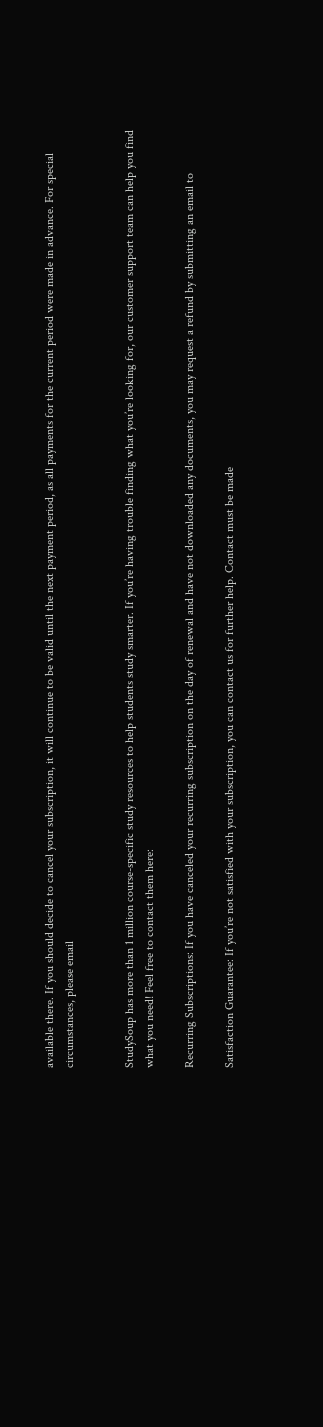available there. If you should decide to cancel your subscription, it will continue to be valid until the next payment period, as all payments for the current period were made in advance. For special circumstances, please email


StudySoup has more than 1 million course-specific study resources to help students study smarter. If you’re having trouble finding what you’re looking for, our customer support team can help you find what you need! Feel free to contact them here:

Recurring Subscriptions: If you have canceled your recurring subscription on the day of renewal and have not downloaded any documents, you may request a refund by submitting an email to

Satisfaction Guarantee: If you’re not satisfied with your subscription, you can contact us for further help. Contact must be made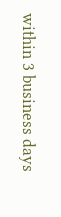within 3 business days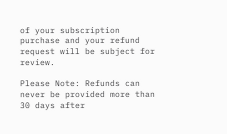of your subscription purchase and your refund request will be subject for review.

Please Note: Refunds can never be provided more than 30 days after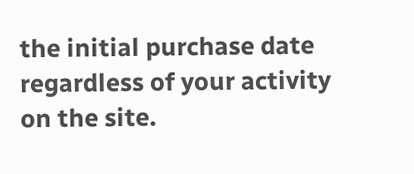the initial purchase date regardless of your activity on the site.